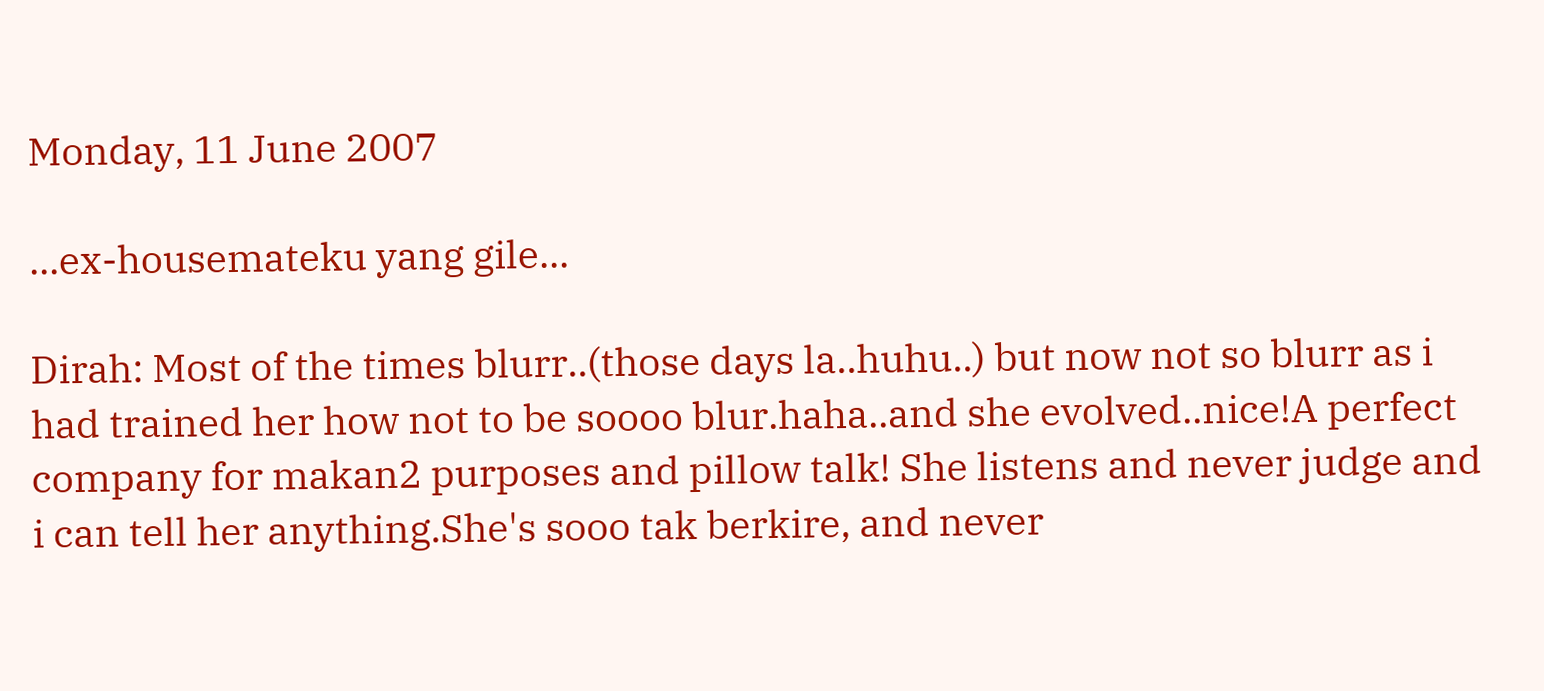Monday, 11 June 2007

...ex-housemateku yang gile...

Dirah: Most of the times blurr..(those days la..huhu..) but now not so blurr as i had trained her how not to be soooo blur.haha..and she evolved..nice!A perfect company for makan2 purposes and pillow talk! She listens and never judge and i can tell her anything.She's sooo tak berkire, and never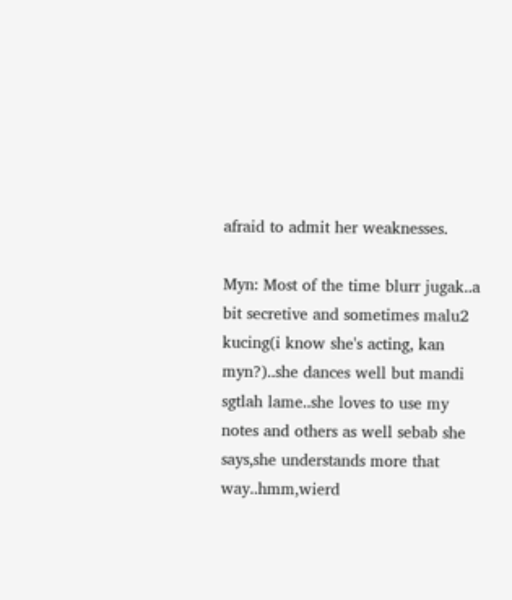afraid to admit her weaknesses.

Myn: Most of the time blurr jugak..a bit secretive and sometimes malu2 kucing(i know she's acting, kan myn?)..she dances well but mandi sgtlah lame..she loves to use my notes and others as well sebab she says,she understands more that way..hmm,wierd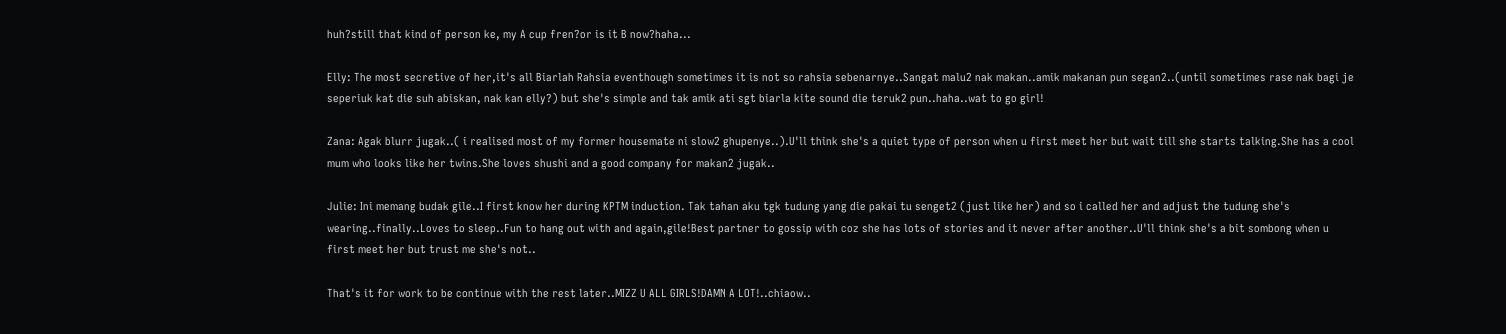huh?still that kind of person ke, my A cup fren?or is it B now?haha...

Elly: The most secretive of her,it's all Biarlah Rahsia eventhough sometimes it is not so rahsia sebenarnye..Sangat malu2 nak makan..amik makanan pun segan2..(until sometimes rase nak bagi je seperiuk kat die suh abiskan, nak kan elly?) but she's simple and tak amik ati sgt biarla kite sound die teruk2 pun..haha..wat to go girl!

Zana: Agak blurr jugak..( i realised most of my former housemate ni slow2 ghupenye..).U'll think she's a quiet type of person when u first meet her but wait till she starts talking.She has a cool mum who looks like her twins.She loves shushi and a good company for makan2 jugak..

Julie: Ini memang budak gile..I first know her during KPTM induction. Tak tahan aku tgk tudung yang die pakai tu senget2 (just like her) and so i called her and adjust the tudung she's wearing..finally..Loves to sleep..Fun to hang out with and again,gile!Best partner to gossip with coz she has lots of stories and it never after another..U'll think she's a bit sombong when u first meet her but trust me she's not..

That's it for work to be continue with the rest later..MIZZ U ALL GIRLS!DAMN A LOT!..chiaow..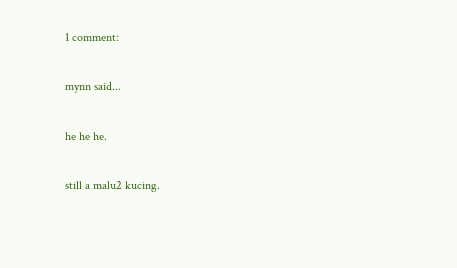1 comment:

mynn said...

he he he.

still a malu2 kucing.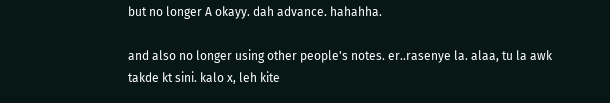but no longer A okayy. dah advance. hahahha.

and also no longer using other people's notes. er..rasenye la. alaa, tu la awk takde kt sini. kalo x, leh kite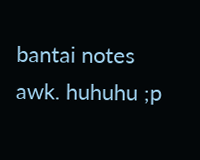bantai notes awk. huhuhu ;p